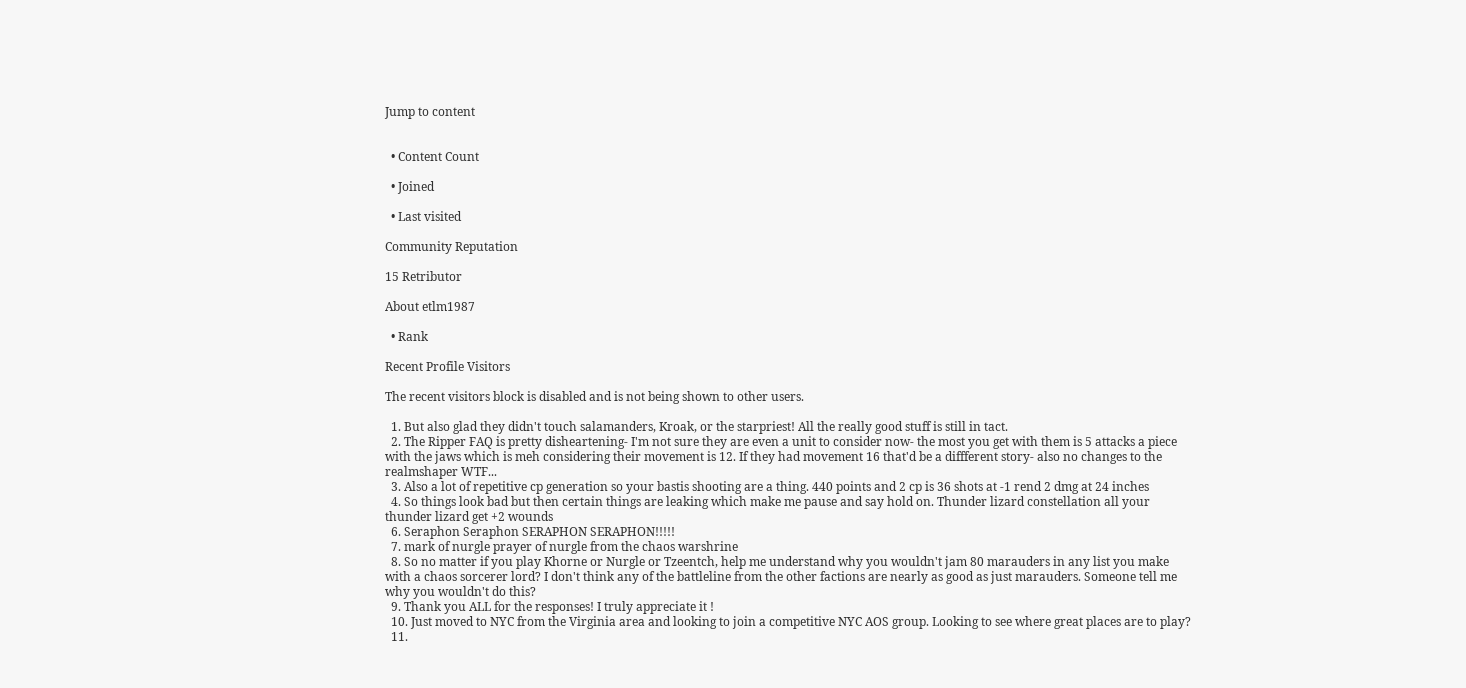Jump to content


  • Content Count

  • Joined

  • Last visited

Community Reputation

15 Retributor

About etlm1987

  • Rank

Recent Profile Visitors

The recent visitors block is disabled and is not being shown to other users.

  1. But also glad they didn't touch salamanders, Kroak, or the starpriest! All the really good stuff is still in tact.
  2. The Ripper FAQ is pretty disheartening- I'm not sure they are even a unit to consider now- the most you get with them is 5 attacks a piece with the jaws which is meh considering their movement is 12. If they had movement 16 that'd be a diffferent story- also no changes to the realmshaper WTF...
  3. Also a lot of repetitive cp generation so your bastis shooting are a thing. 440 points and 2 cp is 36 shots at -1 rend 2 dmg at 24 inches
  4. So things look bad but then certain things are leaking which make me pause and say hold on. Thunder lizard constellation all your thunder lizard get +2 wounds
  6. Seraphon Seraphon SERAPHON SERAPHON!!!!!
  7. mark of nurgle prayer of nurgle from the chaos warshrine
  8. So no matter if you play Khorne or Nurgle or Tzeentch, help me understand why you wouldn't jam 80 marauders in any list you make with a chaos sorcerer lord? I don't think any of the battleline from the other factions are nearly as good as just marauders. Someone tell me why you wouldn't do this?
  9. Thank you ALL for the responses! I truly appreciate it !
  10. Just moved to NYC from the Virginia area and looking to join a competitive NYC AOS group. Looking to see where great places are to play?
  11.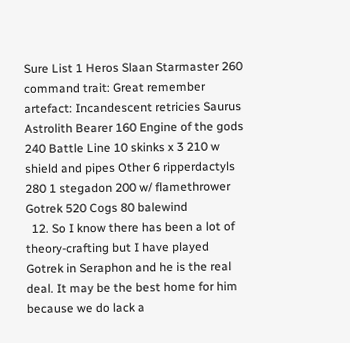Sure List 1 Heros Slaan Starmaster 260 command trait: Great remember artefact: Incandescent retricies Saurus Astrolith Bearer 160 Engine of the gods 240 Battle Line 10 skinks x 3 210 w shield and pipes Other 6 ripperdactyls 280 1 stegadon 200 w/ flamethrower Gotrek 520 Cogs 80 balewind
  12. So I know there has been a lot of theory-crafting but I have played Gotrek in Seraphon and he is the real deal. It may be the best home for him because we do lack a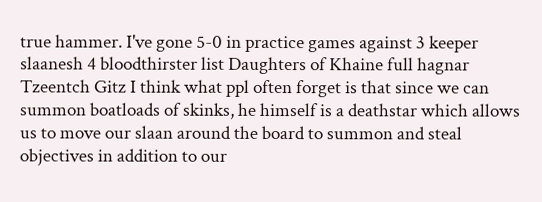true hammer. I've gone 5-0 in practice games against 3 keeper slaanesh 4 bloodthirster list Daughters of Khaine full hagnar Tzeentch Gitz I think what ppl often forget is that since we can summon boatloads of skinks, he himself is a deathstar which allows us to move our slaan around the board to summon and steal objectives in addition to our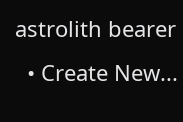astrolith bearer
  • Create New...